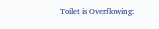Toilet is Overflowing: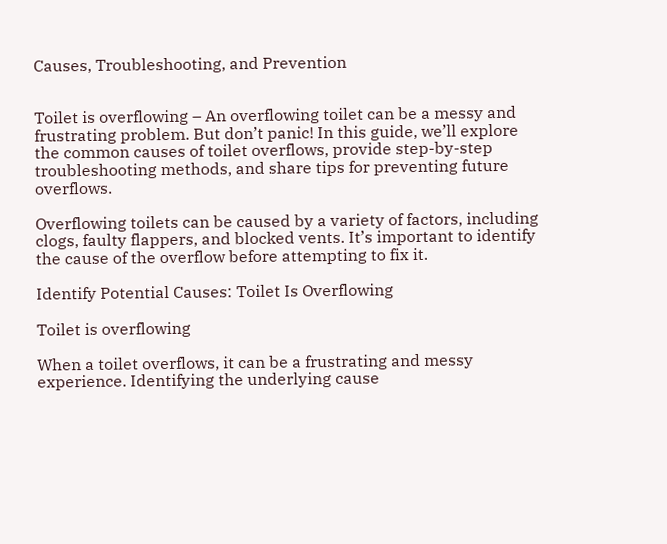Causes, Troubleshooting, and Prevention


Toilet is overflowing – An overflowing toilet can be a messy and frustrating problem. But don’t panic! In this guide, we’ll explore the common causes of toilet overflows, provide step-by-step troubleshooting methods, and share tips for preventing future overflows.

Overflowing toilets can be caused by a variety of factors, including clogs, faulty flappers, and blocked vents. It’s important to identify the cause of the overflow before attempting to fix it.

Identify Potential Causes: Toilet Is Overflowing

Toilet is overflowing

When a toilet overflows, it can be a frustrating and messy experience. Identifying the underlying cause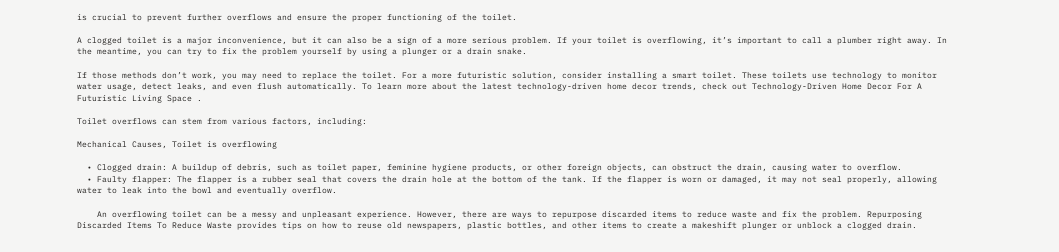is crucial to prevent further overflows and ensure the proper functioning of the toilet.

A clogged toilet is a major inconvenience, but it can also be a sign of a more serious problem. If your toilet is overflowing, it’s important to call a plumber right away. In the meantime, you can try to fix the problem yourself by using a plunger or a drain snake.

If those methods don’t work, you may need to replace the toilet. For a more futuristic solution, consider installing a smart toilet. These toilets use technology to monitor water usage, detect leaks, and even flush automatically. To learn more about the latest technology-driven home decor trends, check out Technology-Driven Home Decor For A Futuristic Living Space .

Toilet overflows can stem from various factors, including:

Mechanical Causes, Toilet is overflowing

  • Clogged drain: A buildup of debris, such as toilet paper, feminine hygiene products, or other foreign objects, can obstruct the drain, causing water to overflow.
  • Faulty flapper: The flapper is a rubber seal that covers the drain hole at the bottom of the tank. If the flapper is worn or damaged, it may not seal properly, allowing water to leak into the bowl and eventually overflow.

    An overflowing toilet can be a messy and unpleasant experience. However, there are ways to repurpose discarded items to reduce waste and fix the problem. Repurposing Discarded Items To Reduce Waste provides tips on how to reuse old newspapers, plastic bottles, and other items to create a makeshift plunger or unblock a clogged drain.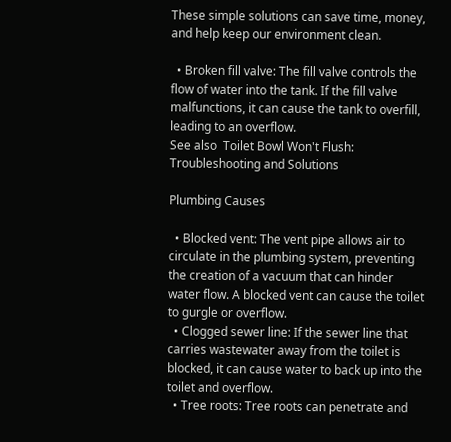These simple solutions can save time, money, and help keep our environment clean.

  • Broken fill valve: The fill valve controls the flow of water into the tank. If the fill valve malfunctions, it can cause the tank to overfill, leading to an overflow.
See also  Toilet Bowl Won't Flush: Troubleshooting and Solutions

Plumbing Causes

  • Blocked vent: The vent pipe allows air to circulate in the plumbing system, preventing the creation of a vacuum that can hinder water flow. A blocked vent can cause the toilet to gurgle or overflow.
  • Clogged sewer line: If the sewer line that carries wastewater away from the toilet is blocked, it can cause water to back up into the toilet and overflow.
  • Tree roots: Tree roots can penetrate and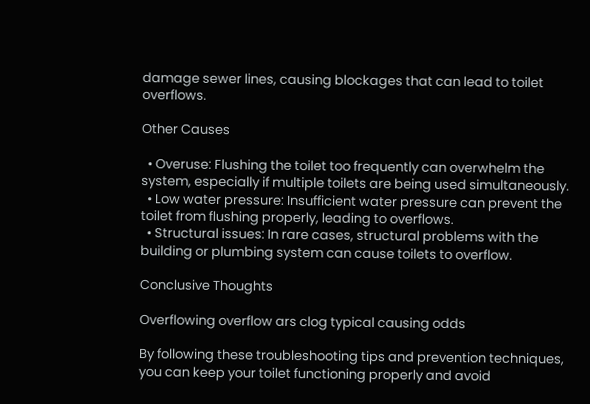damage sewer lines, causing blockages that can lead to toilet overflows.

Other Causes

  • Overuse: Flushing the toilet too frequently can overwhelm the system, especially if multiple toilets are being used simultaneously.
  • Low water pressure: Insufficient water pressure can prevent the toilet from flushing properly, leading to overflows.
  • Structural issues: In rare cases, structural problems with the building or plumbing system can cause toilets to overflow.

Conclusive Thoughts

Overflowing overflow ars clog typical causing odds

By following these troubleshooting tips and prevention techniques, you can keep your toilet functioning properly and avoid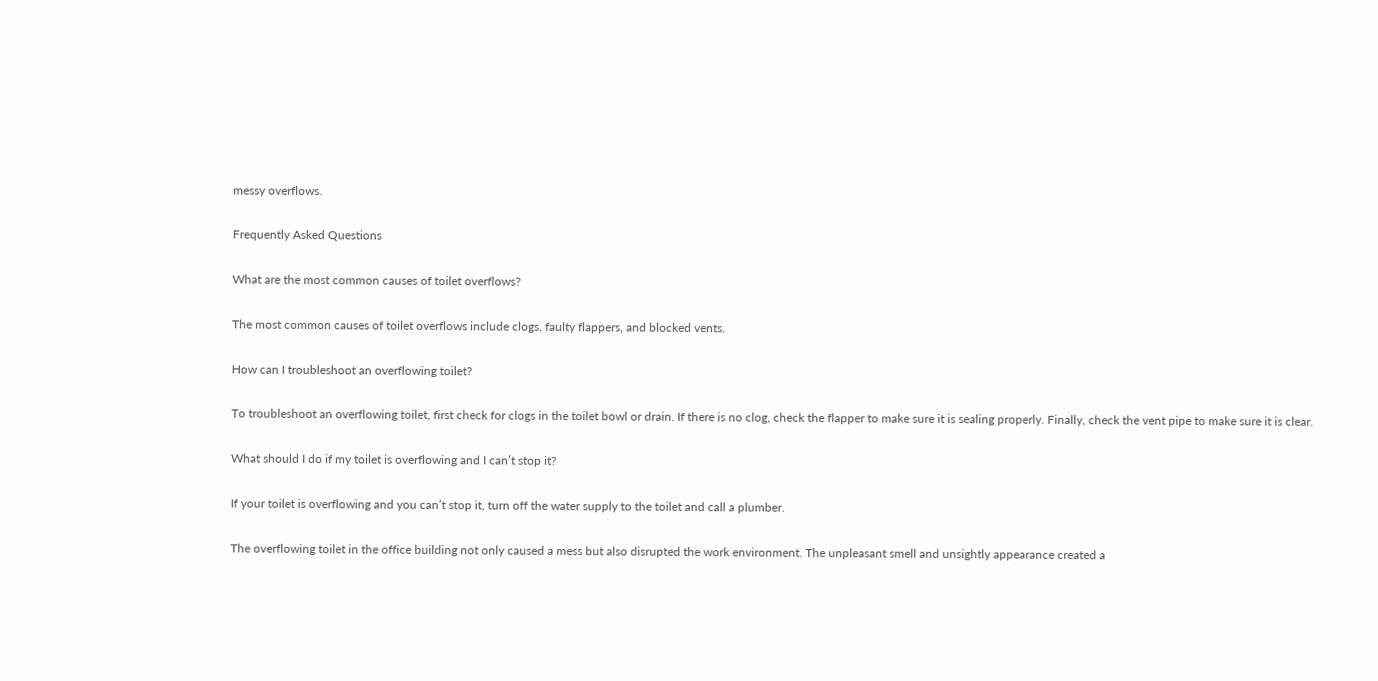messy overflows.

Frequently Asked Questions

What are the most common causes of toilet overflows?

The most common causes of toilet overflows include clogs, faulty flappers, and blocked vents.

How can I troubleshoot an overflowing toilet?

To troubleshoot an overflowing toilet, first check for clogs in the toilet bowl or drain. If there is no clog, check the flapper to make sure it is sealing properly. Finally, check the vent pipe to make sure it is clear.

What should I do if my toilet is overflowing and I can’t stop it?

If your toilet is overflowing and you can’t stop it, turn off the water supply to the toilet and call a plumber.

The overflowing toilet in the office building not only caused a mess but also disrupted the work environment. The unpleasant smell and unsightly appearance created a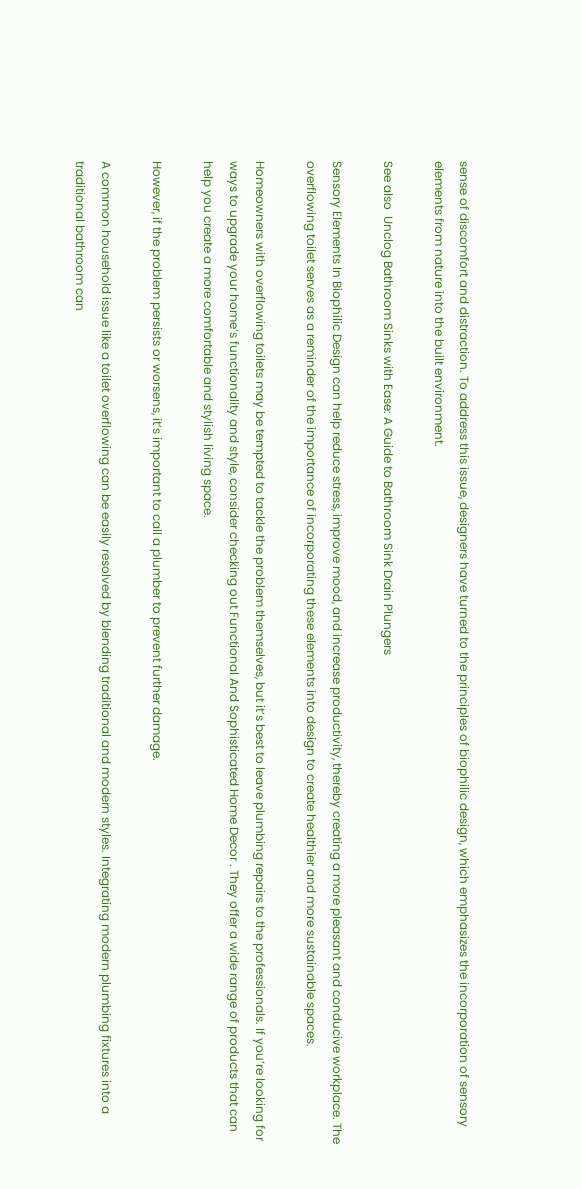sense of discomfort and distraction. To address this issue, designers have turned to the principles of biophilic design, which emphasizes the incorporation of sensory elements from nature into the built environment.

See also  Unclog Bathroom Sinks with Ease: A Guide to Bathroom Sink Drain Plungers

Sensory Elements In Biophilic Design can help reduce stress, improve mood, and increase productivity, thereby creating a more pleasant and conducive workplace. The overflowing toilet serves as a reminder of the importance of incorporating these elements into design to create healthier and more sustainable spaces.

Homeowners with overflowing toilets may be tempted to tackle the problem themselves, but it’s best to leave plumbing repairs to the professionals. If you’re looking for ways to upgrade your home’s functionality and style, consider checking out Functional And Sophisticated Home Decor . They offer a wide range of products that can help you create a more comfortable and stylish living space.

However, if the problem persists or worsens, it’s important to call a plumber to prevent further damage.

A common household issue like a toilet overflowing can be easily resolved by blending traditional and modern styles. Integrating modern plumbing fixtures into a traditional bathroom can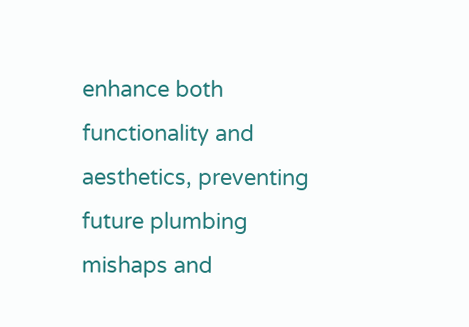enhance both functionality and aesthetics, preventing future plumbing mishaps and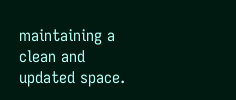maintaining a clean and updated space.